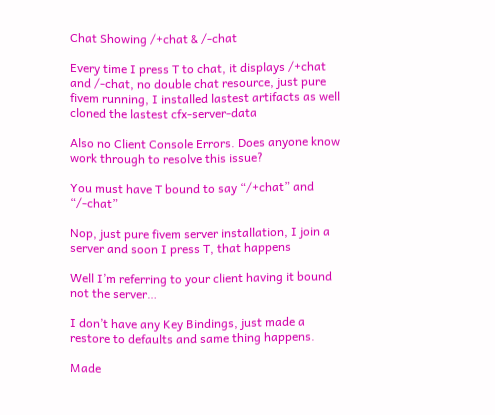Chat Showing /+chat & /-chat

Every time I press T to chat, it displays /+chat and /-chat, no double chat resource, just pure fivem running, I installed lastest artifacts as well cloned the lastest cfx-server-data

Also no Client Console Errors. Does anyone know work through to resolve this issue?

You must have T bound to say “/+chat” and “/-chat”

Nop, just pure fivem server installation, I join a server and soon I press T, that happens

Well I’m referring to your client having it bound not the server…

I don’t have any Key Bindings, just made a restore to defaults and same thing happens.

Made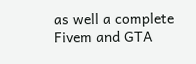as well a complete Fivem and GTA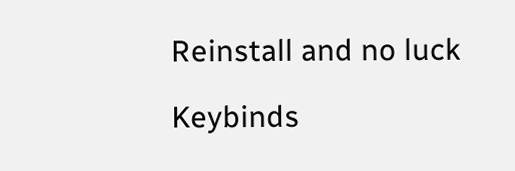Reinstall and no luck

Keybinds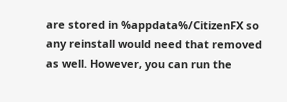are stored in %appdata%/CitizenFX so any reinstall would need that removed as well. However, you can run the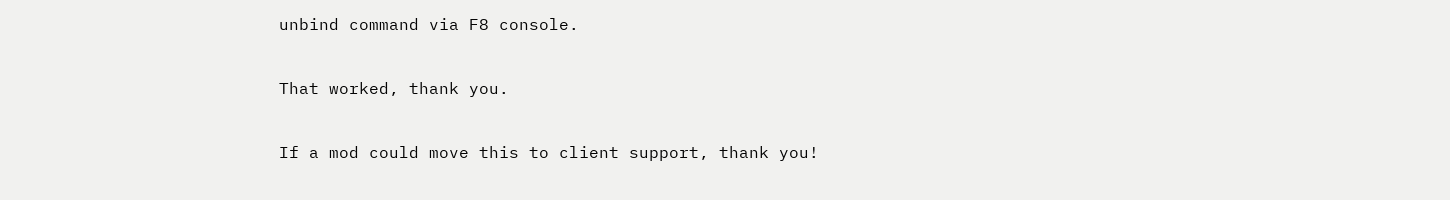unbind command via F8 console.

That worked, thank you.

If a mod could move this to client support, thank you!